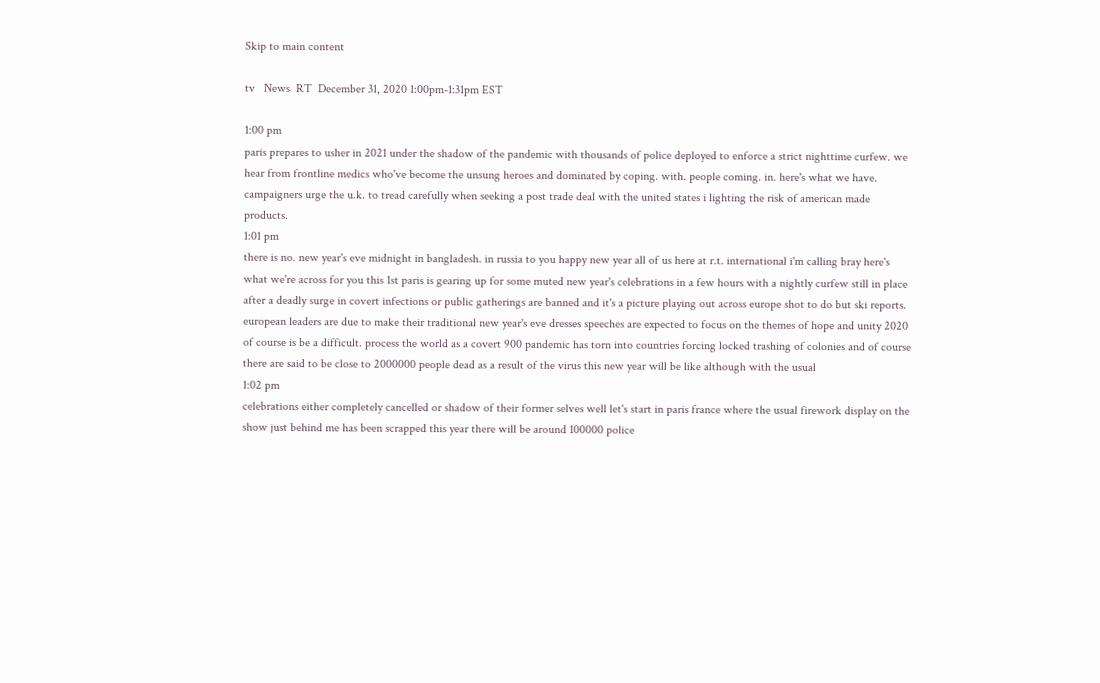Skip to main content

tv   News  RT  December 31, 2020 1:00pm-1:31pm EST

1:00 pm
paris prepares to usher in 2021 under the shadow of the pandemic with thousands of police deployed to enforce a strict nighttime curfew. we hear from frontline medics who've become the unsung heroes and dominated by coping. with. people coming. in. here's what we have. campaigners urge the u.k. to tread carefully when seeking a post trade deal with the united states i lighting the risk of american made products.
1:01 pm
there is no. new year's eve midnight in bangladesh. in russia to you happy new year all of us here at r.t. international i'm calling bray here's what we're across for you this 1st paris is gearing up for some muted new year's celebrations in a few hours with a nightly curfew still in place after a deadly surge in covert infections or public gatherings are banned and it's a picture playing out across europe shot to do but ski reports. european leaders are due to make their traditional new year's eve dresses speeches are expected to focus on the themes of hope and unity 2020 of course is be a difficult. process the world as a covert 900 pandemic has torn into countries forcing locked trashing of colonies and of course there are said to be close to 2000000 people dead as a result of the virus this new year will be like although with the usual
1:02 pm
celebrations either completely cancelled or shadow of their former selves well let's start in paris france where the usual firework display on the show just behind me has been scrapped this year there will be around 100000 police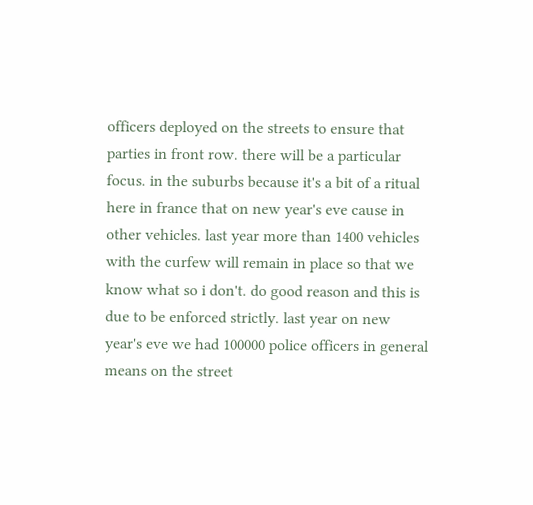officers deployed on the streets to ensure that parties in front row. there will be a particular focus. in the suburbs because it's a bit of a ritual here in france that on new year's eve cause in other vehicles. last year more than 1400 vehicles with the curfew will remain in place so that we know what so i don't. do good reason and this is due to be enforced strictly. last year on new year's eve we had 100000 police officers in general means on the street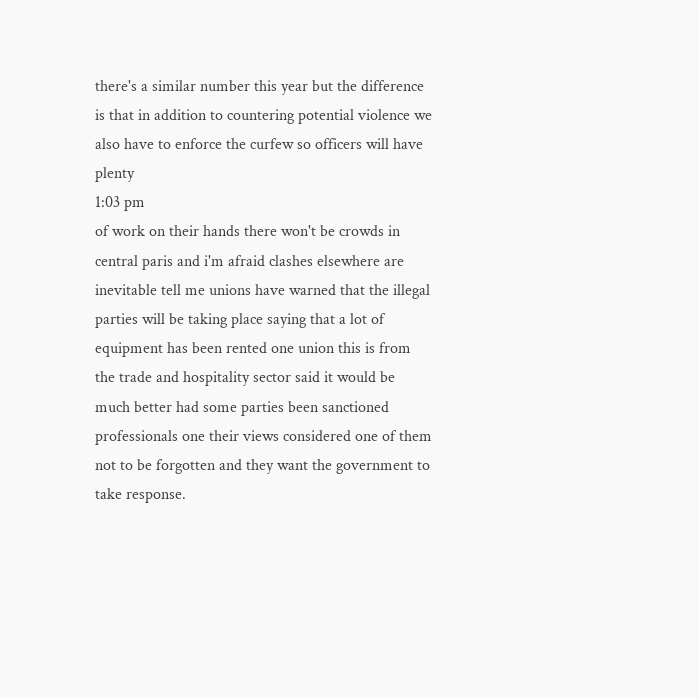there's a similar number this year but the difference is that in addition to countering potential violence we also have to enforce the curfew so officers will have plenty
1:03 pm
of work on their hands there won't be crowds in central paris and i'm afraid clashes elsewhere are inevitable tell me unions have warned that the illegal parties will be taking place saying that a lot of equipment has been rented one union this is from the trade and hospitality sector said it would be much better had some parties been sanctioned professionals one their views considered one of them not to be forgotten and they want the government to take response.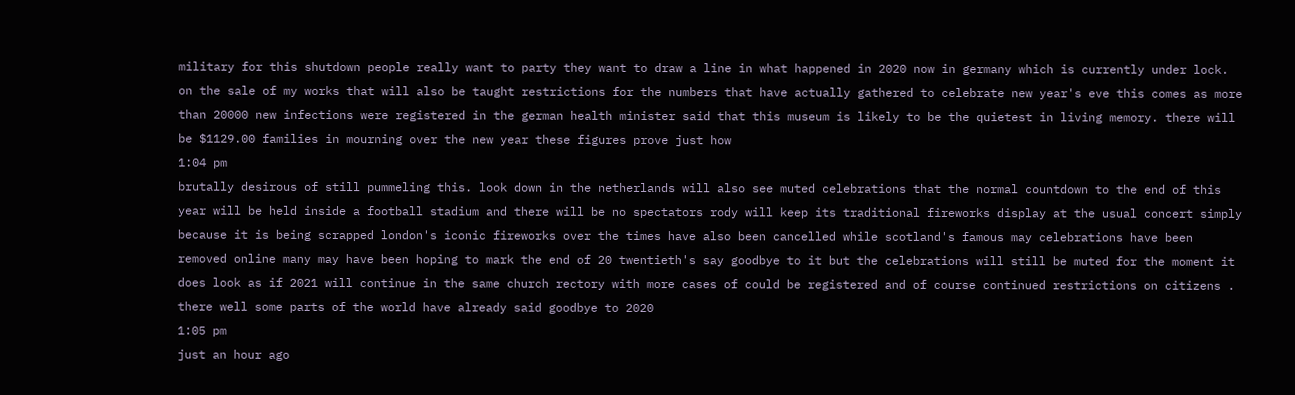military for this shutdown people really want to party they want to draw a line in what happened in 2020 now in germany which is currently under lock. on the sale of my works that will also be taught restrictions for the numbers that have actually gathered to celebrate new year's eve this comes as more than 20000 new infections were registered in the german health minister said that this museum is likely to be the quietest in living memory. there will be $1129.00 families in mourning over the new year these figures prove just how
1:04 pm
brutally desirous of still pummeling this. look down in the netherlands will also see muted celebrations that the normal countdown to the end of this year will be held inside a football stadium and there will be no spectators rody will keep its traditional fireworks display at the usual concert simply because it is being scrapped london's iconic fireworks over the times have also been cancelled while scotland's famous may celebrations have been removed online many may have been hoping to mark the end of 20 twentieth's say goodbye to it but the celebrations will still be muted for the moment it does look as if 2021 will continue in the same church rectory with more cases of could be registered and of course continued restrictions on citizens . there well some parts of the world have already said goodbye to 2020
1:05 pm
just an hour ago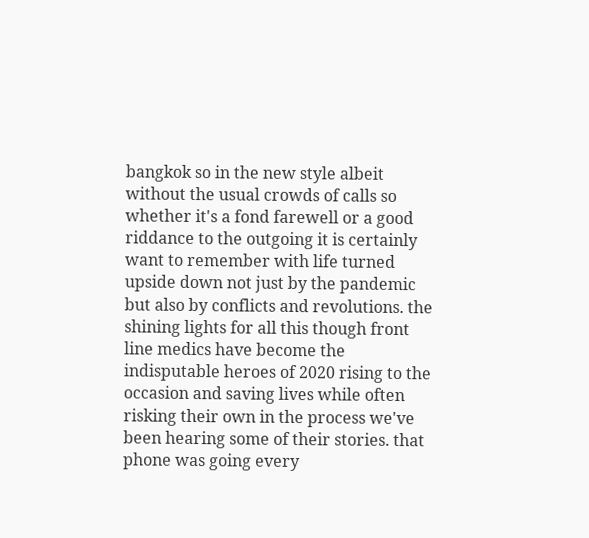bangkok so in the new style albeit without the usual crowds of calls so whether it's a fond farewell or a good riddance to the outgoing it is certainly want to remember with life turned upside down not just by the pandemic but also by conflicts and revolutions. the shining lights for all this though front line medics have become the indisputable heroes of 2020 rising to the occasion and saving lives while often risking their own in the process we've been hearing some of their stories. that phone was going every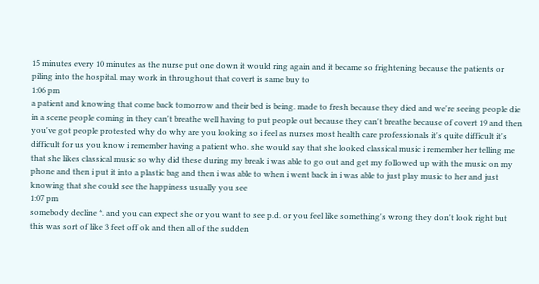15 minutes every 10 minutes as the nurse put one down it would ring again and it became so frightening because the patients or piling into the hospital. may work in throughout that covert is same buy to
1:06 pm
a patient and knowing that come back tomorrow and their bed is being. made to fresh because they died and we're seeing people die in a scene people coming in they can't breathe well having to put people out because they can't breathe because of covert 19 and then you've got people protested why do why are you looking so i feel as nurses most health care professionals it's quite difficult it's difficult for us you know i remember having a patient who. she would say that she looked classical music i remember her telling me that she likes classical music so why did these during my break i was able to go out and get my followed up with the music on my phone and then i put it into a plastic bag and then i was able to when i went back in i was able to just play music to her and just knowing that she could see the happiness usually you see
1:07 pm
somebody decline *. and you can expect she or you want to see p.d. or you feel like something's wrong they don't look right but this was sort of like 3 feet off ok and then all of the sudden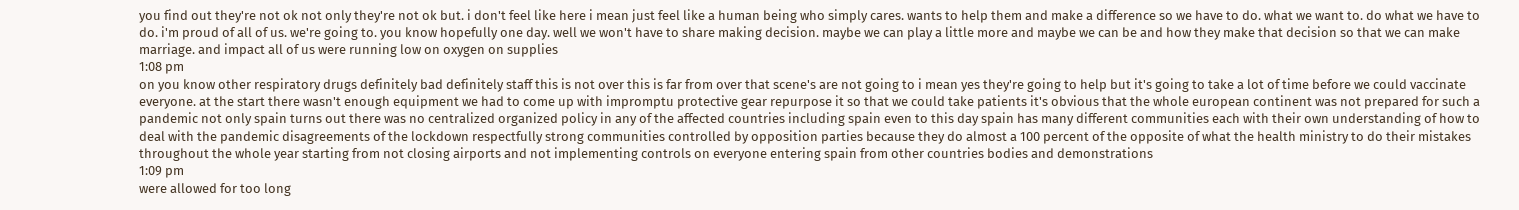you find out they're not ok not only they're not ok but. i don't feel like here i mean just feel like a human being who simply cares. wants to help them and make a difference so we have to do. what we want to. do what we have to do. i'm proud of all of us. we're going to. you know hopefully one day. well we won't have to share making decision. maybe we can play a little more and maybe we can be and how they make that decision so that we can make marriage. and impact all of us were running low on oxygen on supplies
1:08 pm
on you know other respiratory drugs definitely bad definitely staff this is not over this is far from over that scene's are not going to i mean yes they're going to help but it's going to take a lot of time before we could vaccinate everyone. at the start there wasn't enough equipment we had to come up with impromptu protective gear repurpose it so that we could take patients it's obvious that the whole european continent was not prepared for such a pandemic not only spain turns out there was no centralized organized policy in any of the affected countries including spain even to this day spain has many different communities each with their own understanding of how to deal with the pandemic disagreements of the lockdown respectfully strong communities controlled by opposition parties because they do almost a 100 percent of the opposite of what the health ministry to do their mistakes throughout the whole year starting from not closing airports and not implementing controls on everyone entering spain from other countries bodies and demonstrations
1:09 pm
were allowed for too long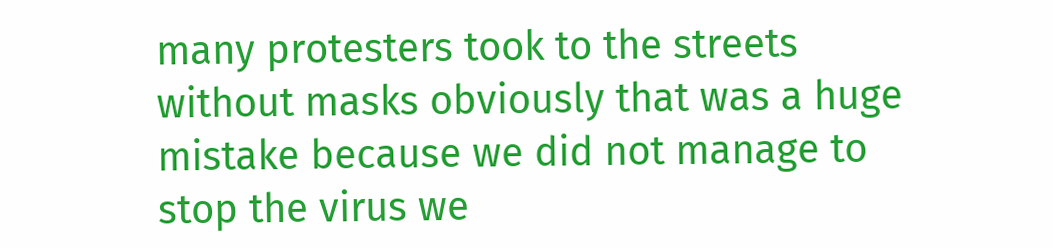many protesters took to the streets without masks obviously that was a huge mistake because we did not manage to stop the virus we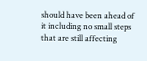should have been ahead of it including no small steps that are still affecting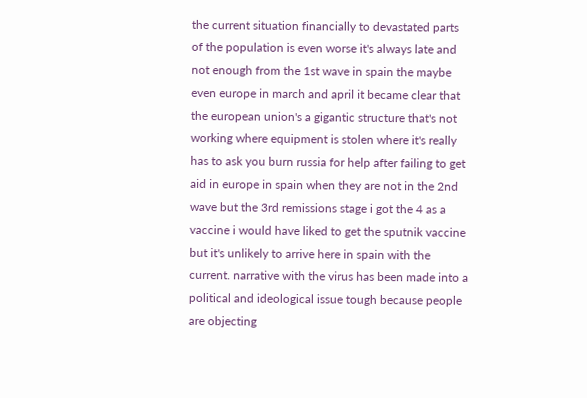the current situation financially to devastated parts of the population is even worse it's always late and not enough from the 1st wave in spain the maybe even europe in march and april it became clear that the european union's a gigantic structure that's not working where equipment is stolen where it's really has to ask you burn russia for help after failing to get aid in europe in spain when they are not in the 2nd wave but the 3rd remissions stage i got the 4 as a vaccine i would have liked to get the sputnik vaccine but it's unlikely to arrive here in spain with the current. narrative with the virus has been made into a political and ideological issue tough because people are objecting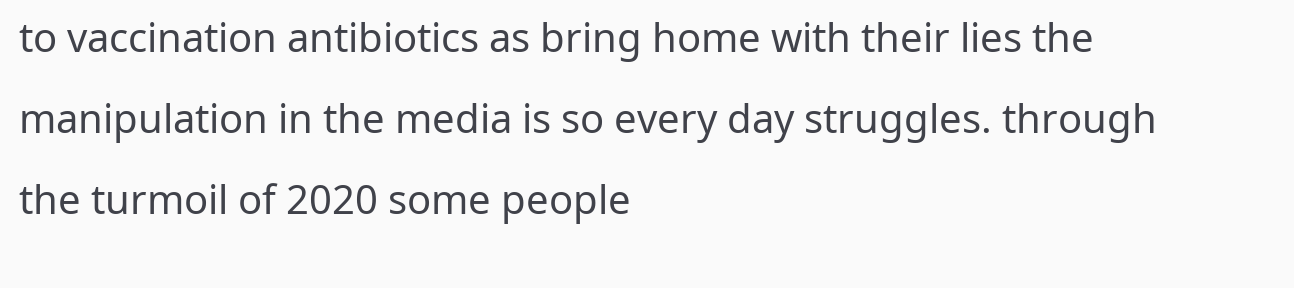to vaccination antibiotics as bring home with their lies the manipulation in the media is so every day struggles. through the turmoil of 2020 some people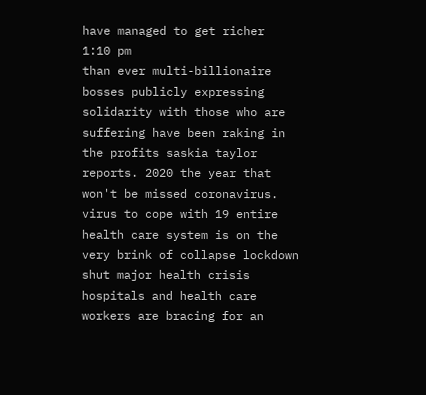have managed to get richer
1:10 pm
than ever multi-billionaire bosses publicly expressing solidarity with those who are suffering have been raking in the profits saskia taylor reports. 2020 the year that won't be missed coronavirus. virus to cope with 19 entire health care system is on the very brink of collapse lockdown shut major health crisis hospitals and health care workers are bracing for an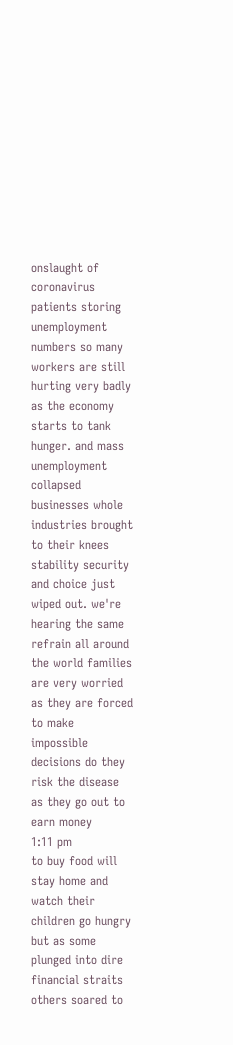onslaught of coronavirus patients storing unemployment numbers so many workers are still hurting very badly as the economy starts to tank hunger. and mass unemployment collapsed businesses whole industries brought to their knees stability security and choice just wiped out. we're hearing the same refrain all around the world families are very worried as they are forced to make impossible decisions do they risk the disease as they go out to earn money
1:11 pm
to buy food will stay home and watch their children go hungry but as some plunged into dire financial straits others soared to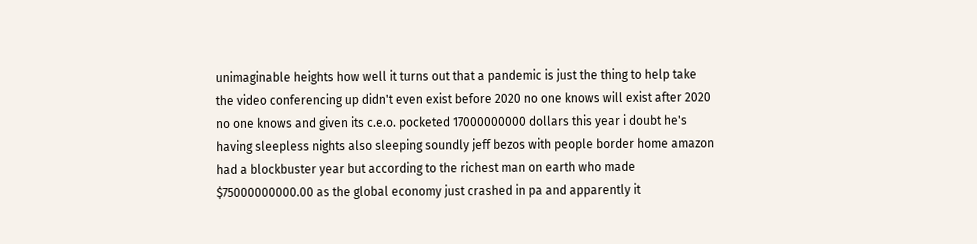unimaginable heights how well it turns out that a pandemic is just the thing to help take the video conferencing up didn't even exist before 2020 no one knows will exist after 2020 no one knows and given its c.e.o. pocketed 17000000000 dollars this year i doubt he's having sleepless nights also sleeping soundly jeff bezos with people border home amazon had a blockbuster year but according to the richest man on earth who made $75000000000.00 as the global economy just crashed in pa and apparently it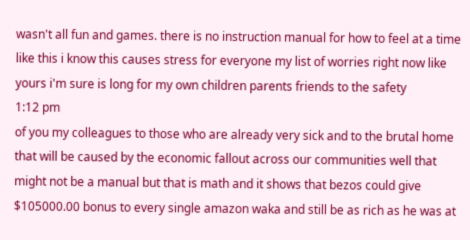wasn't all fun and games. there is no instruction manual for how to feel at a time like this i know this causes stress for everyone my list of worries right now like yours i'm sure is long for my own children parents friends to the safety
1:12 pm
of you my colleagues to those who are already very sick and to the brutal home that will be caused by the economic fallout across our communities well that might not be a manual but that is math and it shows that bezos could give $105000.00 bonus to every single amazon waka and still be as rich as he was at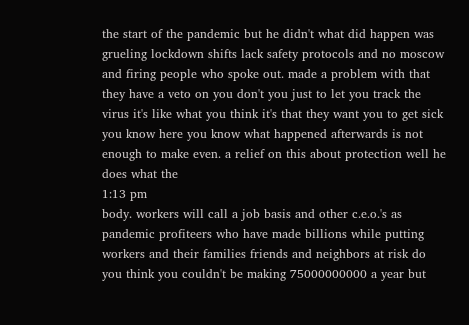the start of the pandemic but he didn't what did happen was grueling lockdown shifts lack safety protocols and no moscow and firing people who spoke out. made a problem with that they have a veto on you don't you just to let you track the virus it's like what you think it's that they want you to get sick you know here you know what happened afterwards is not enough to make even. a relief on this about protection well he does what the
1:13 pm
body. workers will call a job basis and other c.e.o.'s as pandemic profiteers who have made billions while putting workers and their families friends and neighbors at risk do you think you couldn't be making 75000000000 a year but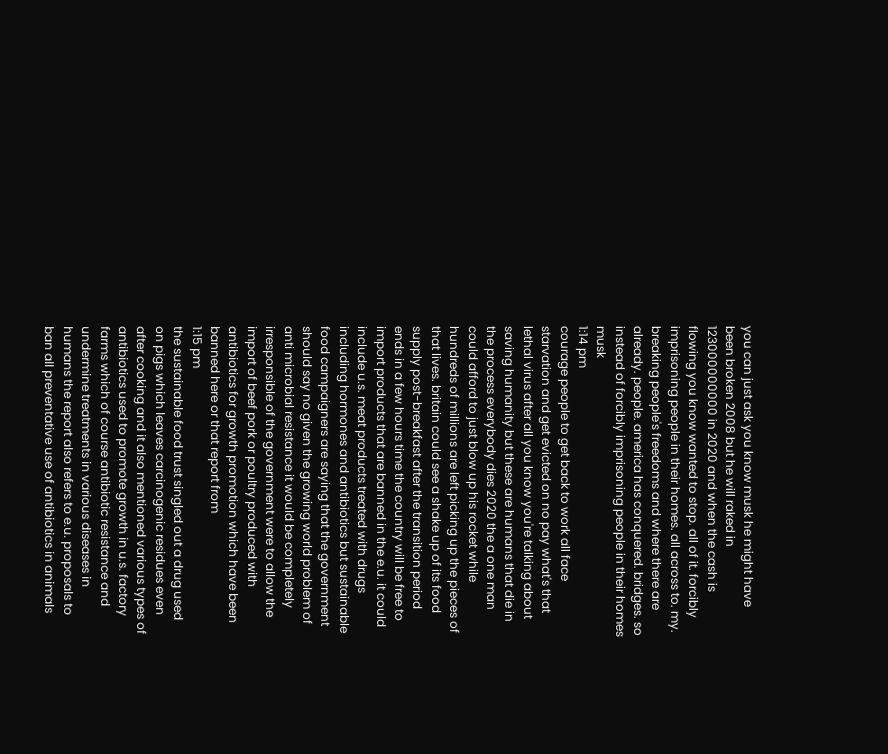you can just ask you know musk he might have been broken 2008 but he will raked in 123000000000 in 2020 and when the cash is flowing you know wanted to stop. all of it. forcibly imprisoning people in their homes. all across to. my. breaking people's freedoms and where there are already. people. america has conquered. bridges. so instead of forcibly imprisoning people in their homes musk
1:14 pm
courage people to get back to work all face starvation and get evicted on no pay what's that lethal virus after all you know you're talking about saving humanity but these are humans that die in the process everybody dies 2020 the a one man could afford to just blow up his rocket while hundreds of millions are left picking up the pieces of that lives. britain could see a shake up of its food supply post-breakfast after the transition period ends in a few hours time the country will be free to import products that are banned in the e.u. it could include u.s. meat products treated with drugs including hormones and antibiotics but sustainable food campaigners are saying that the government should say no given the growing world problem of anti microbial resistance it would be completely irresponsible of the government were to allow the import of beef pork or poultry produced with antibiotics for growth promotion which have been banned here or that report from
1:15 pm
the sustainable food trust singled out a drug used on pigs which leaves carcinogenic residues even after cooking and it also mentioned various types of antibiotics used to promote growth in u.s. factory farms which of course antibiotic resistance and undermine treatments in various diseases in humans the report also refers to e.u. proposals to ban all preventative use of antibiotics in animals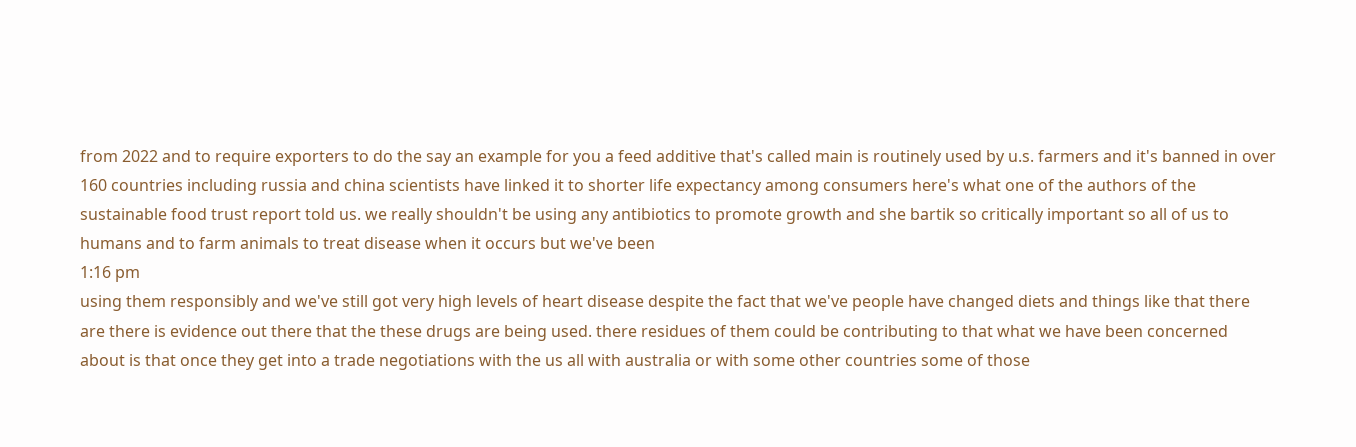from 2022 and to require exporters to do the say an example for you a feed additive that's called main is routinely used by u.s. farmers and it's banned in over 160 countries including russia and china scientists have linked it to shorter life expectancy among consumers here's what one of the authors of the sustainable food trust report told us. we really shouldn't be using any antibiotics to promote growth and she bartik so critically important so all of us to humans and to farm animals to treat disease when it occurs but we've been
1:16 pm
using them responsibly and we've still got very high levels of heart disease despite the fact that we've people have changed diets and things like that there are there is evidence out there that the these drugs are being used. there residues of them could be contributing to that what we have been concerned about is that once they get into a trade negotiations with the us all with australia or with some other countries some of those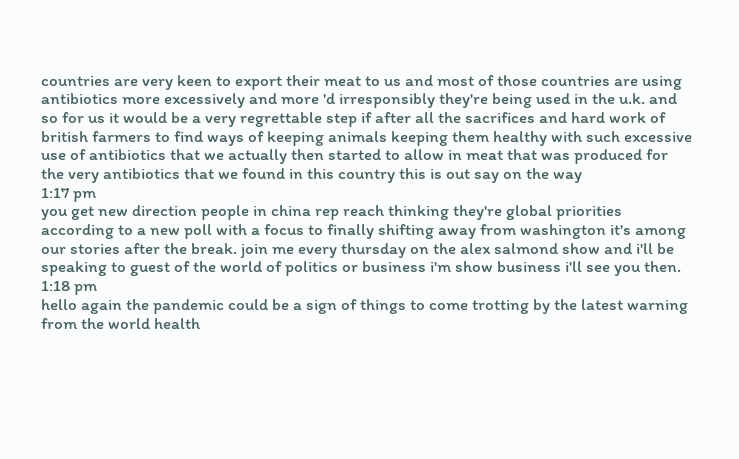countries are very keen to export their meat to us and most of those countries are using antibiotics more excessively and more 'd irresponsibly they're being used in the u.k. and so for us it would be a very regrettable step if after all the sacrifices and hard work of british farmers to find ways of keeping animals keeping them healthy with such excessive use of antibiotics that we actually then started to allow in meat that was produced for the very antibiotics that we found in this country this is out say on the way
1:17 pm
you get new direction people in china rep reach thinking they're global priorities according to a new poll with a focus to finally shifting away from washington it's among our stories after the break. join me every thursday on the alex salmond show and i'll be speaking to guest of the world of politics or business i'm show business i'll see you then.
1:18 pm
hello again the pandemic could be a sign of things to come trotting by the latest warning from the world health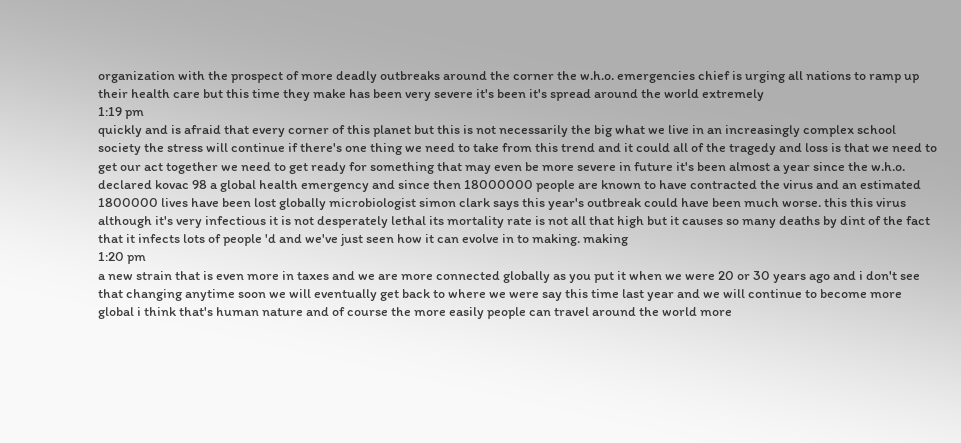organization with the prospect of more deadly outbreaks around the corner the w.h.o. emergencies chief is urging all nations to ramp up their health care but this time they make has been very severe it's been it's spread around the world extremely
1:19 pm
quickly and is afraid that every corner of this planet but this is not necessarily the big what we live in an increasingly complex school society the stress will continue if there's one thing we need to take from this trend and it could all of the tragedy and loss is that we need to get our act together we need to get ready for something that may even be more severe in future it's been almost a year since the w.h.o. declared kovac 98 a global health emergency and since then 18000000 people are known to have contracted the virus and an estimated 1800000 lives have been lost globally microbiologist simon clark says this year's outbreak could have been much worse. this this virus although it's very infectious it is not desperately lethal its mortality rate is not all that high but it causes so many deaths by dint of the fact that it infects lots of people 'd and we've just seen how it can evolve in to making. making
1:20 pm
a new strain that is even more in taxes and we are more connected globally as you put it when we were 20 or 30 years ago and i don't see that changing anytime soon we will eventually get back to where we were say this time last year and we will continue to become more global i think that's human nature and of course the more easily people can travel around the world more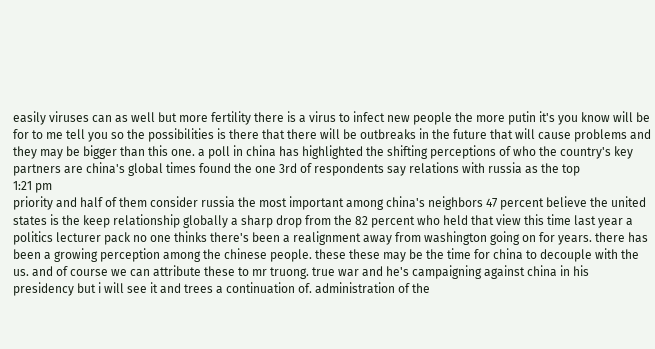easily viruses can as well but more fertility there is a virus to infect new people the more putin it's you know will be for to me tell you so the possibilities is there that there will be outbreaks in the future that will cause problems and they may be bigger than this one. a poll in china has highlighted the shifting perceptions of who the country's key partners are china's global times found the one 3rd of respondents say relations with russia as the top
1:21 pm
priority and half of them consider russia the most important among china's neighbors 47 percent believe the united states is the keep relationship globally a sharp drop from the 82 percent who held that view this time last year a politics lecturer pack no one thinks there's been a realignment away from washington going on for years. there has been a growing perception among the chinese people. these these may be the time for china to decouple with the us. and of course we can attribute these to mr truong. true war and he's campaigning against china in his presidency but i will see it and trees a continuation of. administration of the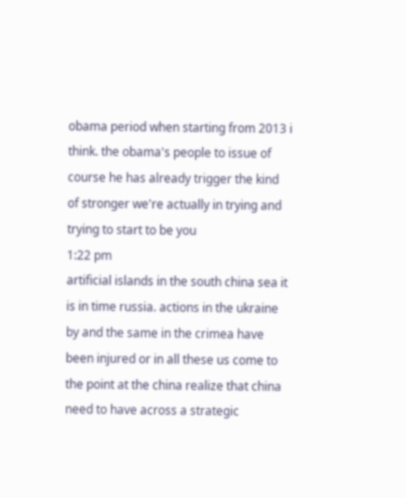obama period when starting from 2013 i think. the obama's people to issue of course he has already trigger the kind of stronger we're actually in trying and trying to start to be you
1:22 pm
artificial islands in the south china sea it is in time russia. actions in the ukraine by and the same in the crimea have been injured or in all these us come to the point at the china realize that china need to have across a strategic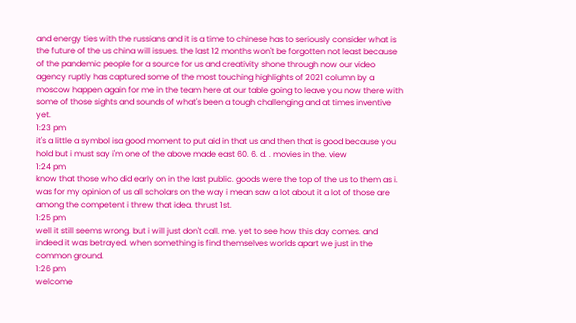and energy ties with the russians and it is a time to chinese has to seriously consider what is the future of the us china will issues. the last 12 months won't be forgotten not least because of the pandemic people for a source for us and creativity shone through now our video agency ruptly has captured some of the most touching highlights of 2021 column by a moscow happen again for me in the team here at our table going to leave you now there with some of those sights and sounds of what's been a tough challenging and at times inventive yet.
1:23 pm
it's a little a symbol isa good moment to put aid in that us and then that is good because you hold but i must say i'm one of the above made east 60. 6. d. . movies in the. view
1:24 pm
know that those who did early on in the last public. goods were the top of the us to them as i. was for my opinion of us all scholars on the way i mean saw a lot about it a lot of those are among the competent i threw that idea. thrust 1st.
1:25 pm
well it still seems wrong. but i will just don't call. me. yet to see how this day comes. and indeed it was betrayed. when something is find themselves worlds apart we just in the common ground.
1:26 pm
welcome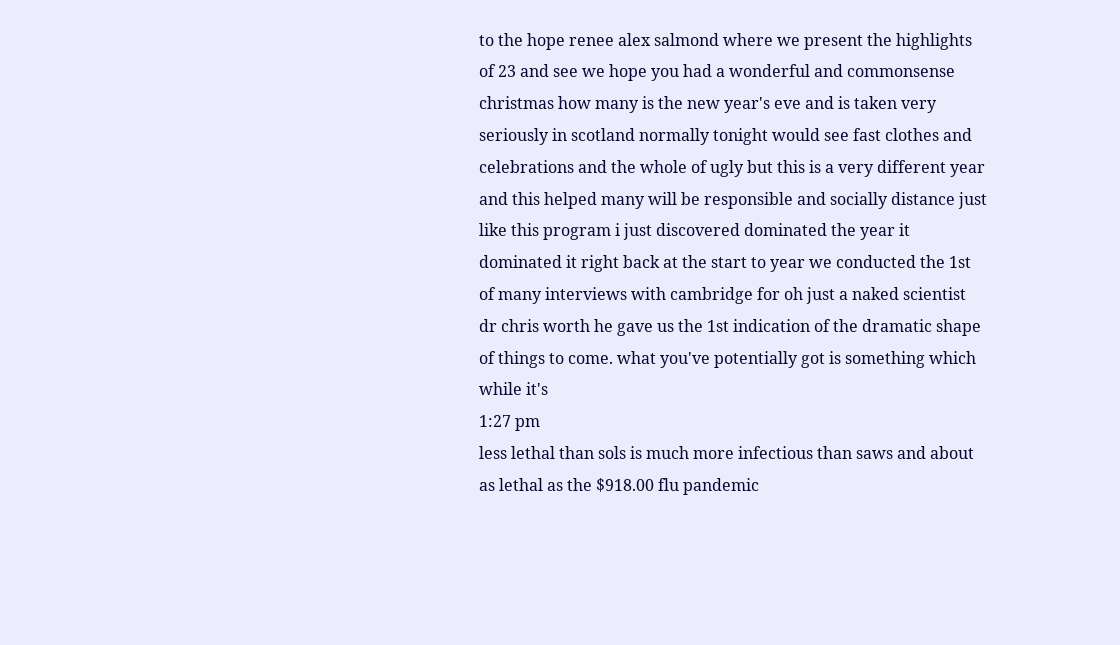to the hope renee alex salmond where we present the highlights of 23 and see we hope you had a wonderful and commonsense christmas how many is the new year's eve and is taken very seriously in scotland normally tonight would see fast clothes and celebrations and the whole of ugly but this is a very different year and this helped many will be responsible and socially distance just like this program i just discovered dominated the year it dominated it right back at the start to year we conducted the 1st of many interviews with cambridge for oh just a naked scientist dr chris worth he gave us the 1st indication of the dramatic shape of things to come. what you've potentially got is something which while it's
1:27 pm
less lethal than sols is much more infectious than saws and about as lethal as the $918.00 flu pandemic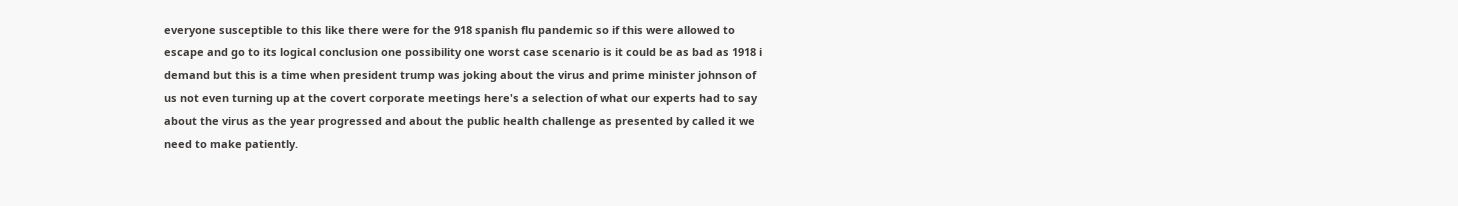everyone susceptible to this like there were for the 918 spanish flu pandemic so if this were allowed to escape and go to its logical conclusion one possibility one worst case scenario is it could be as bad as 1918 i demand but this is a time when president trump was joking about the virus and prime minister johnson of us not even turning up at the covert corporate meetings here's a selection of what our experts had to say about the virus as the year progressed and about the public health challenge as presented by called it we need to make patiently.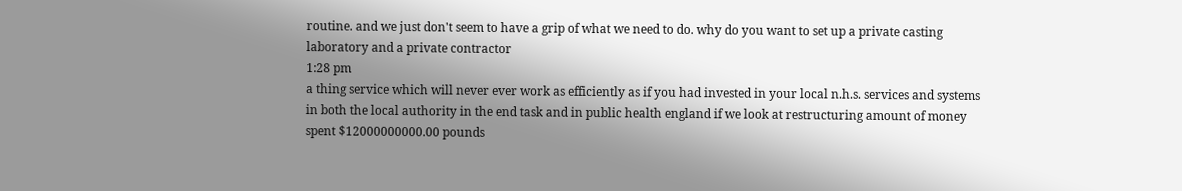routine. and we just don't seem to have a grip of what we need to do. why do you want to set up a private casting laboratory and a private contractor
1:28 pm
a thing service which will never ever work as efficiently as if you had invested in your local n.h.s. services and systems in both the local authority in the end task and in public health england if we look at restructuring amount of money spent $12000000000.00 pounds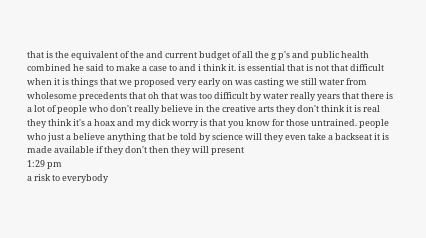that is the equivalent of the and current budget of all the g p's and public health combined he said to make a case to and i think it. is essential that is not that difficult when it is things that we proposed very early on was casting we still water from wholesome precedents that oh that was too difficult by water really years that there is a lot of people who don't really believe in the creative arts they don't think it is real they think it's a hoax and my dick worry is that you know for those untrained. people who just a believe anything that be told by science will they even take a backseat it is made available if they don't then they will present
1:29 pm
a risk to everybody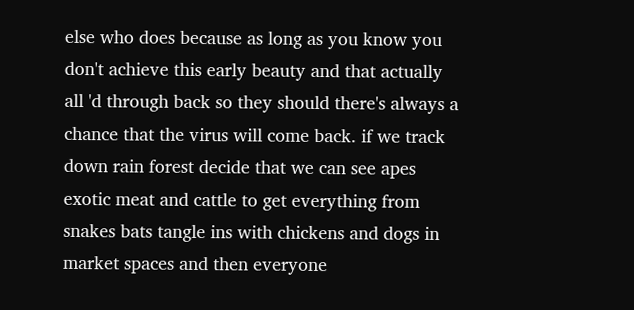else who does because as long as you know you don't achieve this early beauty and that actually all 'd through back so they should there's always a chance that the virus will come back. if we track down rain forest decide that we can see apes exotic meat and cattle to get everything from snakes bats tangle ins with chickens and dogs in market spaces and then everyone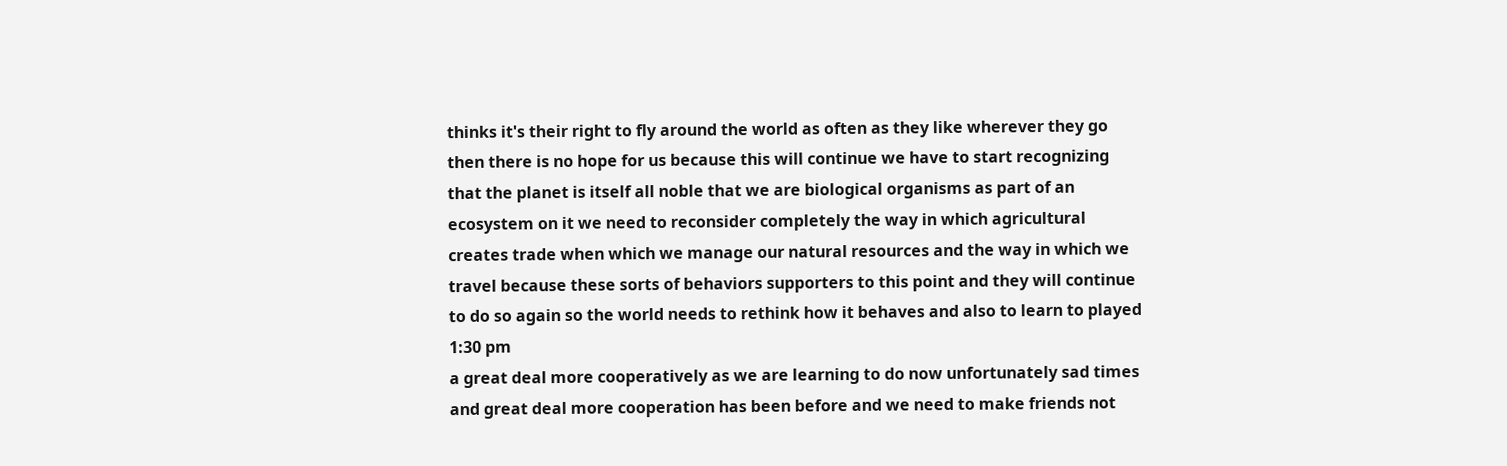thinks it's their right to fly around the world as often as they like wherever they go then there is no hope for us because this will continue we have to start recognizing that the planet is itself all noble that we are biological organisms as part of an ecosystem on it we need to reconsider completely the way in which agricultural creates trade when which we manage our natural resources and the way in which we travel because these sorts of behaviors supporters to this point and they will continue to do so again so the world needs to rethink how it behaves and also to learn to played
1:30 pm
a great deal more cooperatively as we are learning to do now unfortunately sad times and great deal more cooperation has been before and we need to make friends not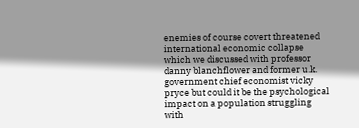enemies of course covert threatened international economic collapse which we discussed with professor danny blanchflower and former u.k. government chief economist vicky pryce but could it be the psychological impact on a population struggling with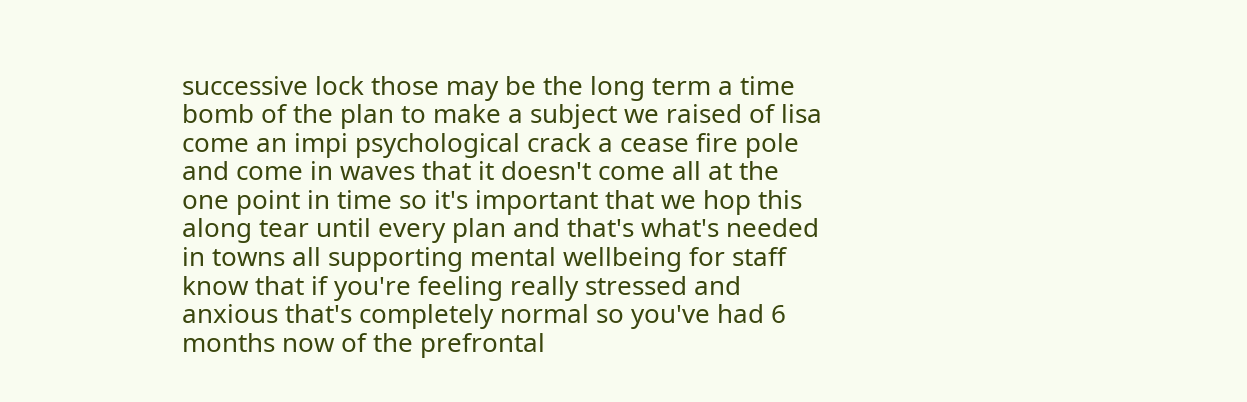successive lock those may be the long term a time bomb of the plan to make a subject we raised of lisa come an impi psychological crack a cease fire pole and come in waves that it doesn't come all at the one point in time so it's important that we hop this along tear until every plan and that's what's needed in towns all supporting mental wellbeing for staff know that if you're feeling really stressed and anxious that's completely normal so you've had 6 months now of the prefrontal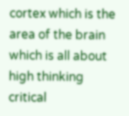cortex which is the area of the brain which is all about high thinking critical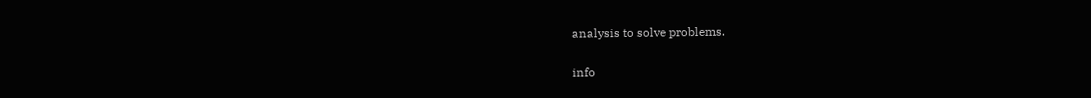analysis to solve problems.


info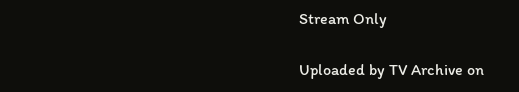Stream Only

Uploaded by TV Archive on